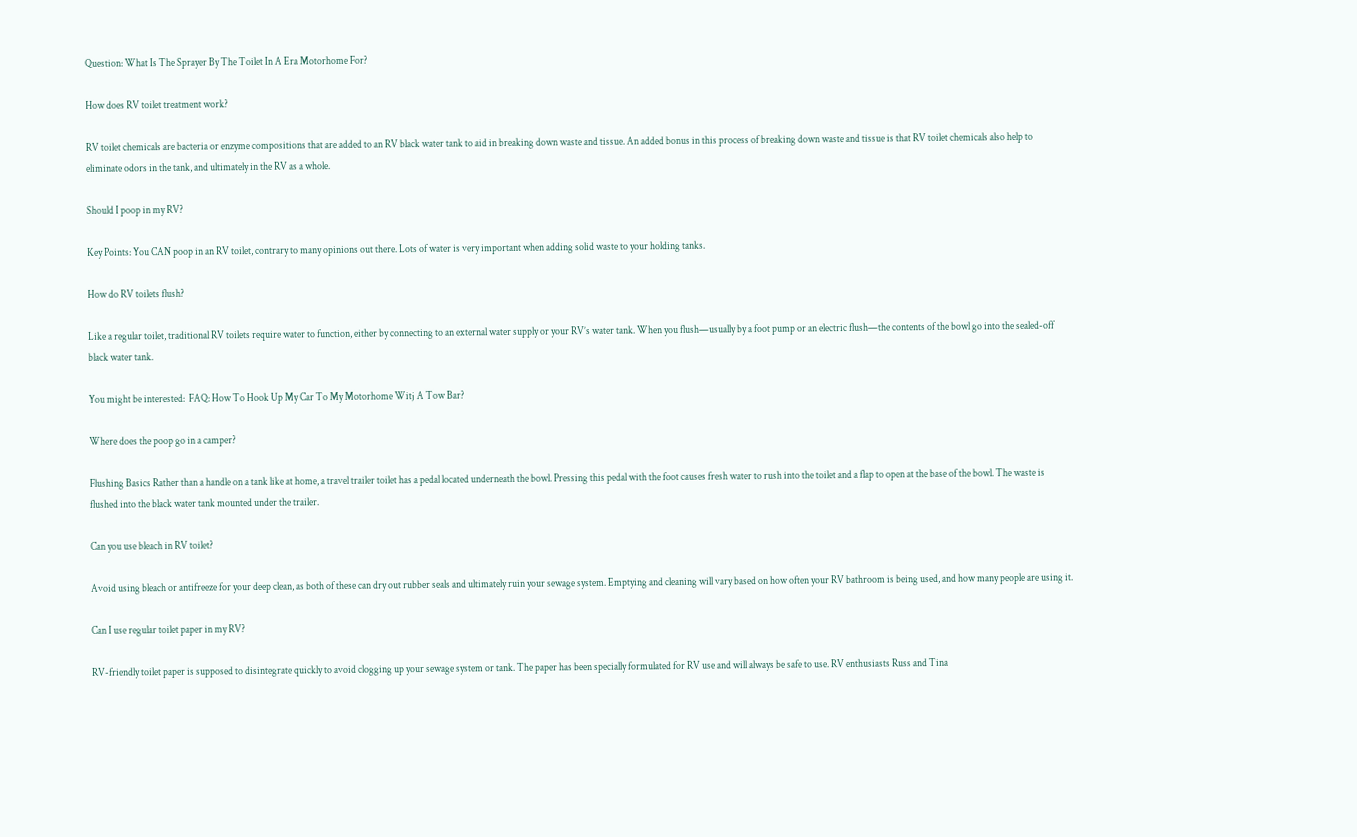Question: What Is The Sprayer By The Toilet In A Era Motorhome For?

How does RV toilet treatment work?

RV toilet chemicals are bacteria or enzyme compositions that are added to an RV black water tank to aid in breaking down waste and tissue. An added bonus in this process of breaking down waste and tissue is that RV toilet chemicals also help to eliminate odors in the tank, and ultimately in the RV as a whole.

Should I poop in my RV?

Key Points: You CAN poop in an RV toilet, contrary to many opinions out there. Lots of water is very important when adding solid waste to your holding tanks.

How do RV toilets flush?

Like a regular toilet, traditional RV toilets require water to function, either by connecting to an external water supply or your RV’s water tank. When you flush—usually by a foot pump or an electric flush—the contents of the bowl go into the sealed-off black water tank.

You might be interested:  FAQ: How To Hook Up My Car To My Motorhome Witj A Tow Bar?

Where does the poop go in a camper?

Flushing Basics Rather than a handle on a tank like at home, a travel trailer toilet has a pedal located underneath the bowl. Pressing this pedal with the foot causes fresh water to rush into the toilet and a flap to open at the base of the bowl. The waste is flushed into the black water tank mounted under the trailer.

Can you use bleach in RV toilet?

Avoid using bleach or antifreeze for your deep clean, as both of these can dry out rubber seals and ultimately ruin your sewage system. Emptying and cleaning will vary based on how often your RV bathroom is being used, and how many people are using it.

Can I use regular toilet paper in my RV?

RV-friendly toilet paper is supposed to disintegrate quickly to avoid clogging up your sewage system or tank. The paper has been specially formulated for RV use and will always be safe to use. RV enthusiasts Russ and Tina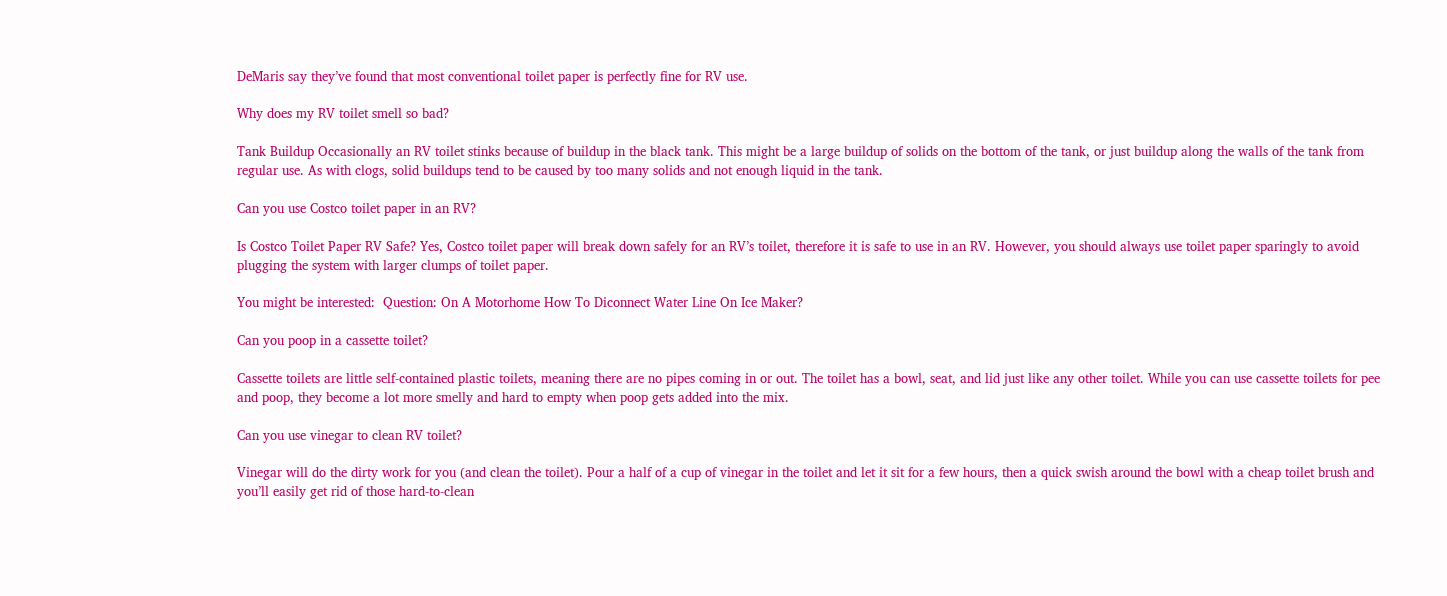DeMaris say they’ve found that most conventional toilet paper is perfectly fine for RV use.

Why does my RV toilet smell so bad?

Tank Buildup Occasionally an RV toilet stinks because of buildup in the black tank. This might be a large buildup of solids on the bottom of the tank, or just buildup along the walls of the tank from regular use. As with clogs, solid buildups tend to be caused by too many solids and not enough liquid in the tank.

Can you use Costco toilet paper in an RV?

Is Costco Toilet Paper RV Safe? Yes, Costco toilet paper will break down safely for an RV’s toilet, therefore it is safe to use in an RV. However, you should always use toilet paper sparingly to avoid plugging the system with larger clumps of toilet paper.

You might be interested:  Question: On A Motorhome How To Diconnect Water Line On Ice Maker?

Can you poop in a cassette toilet?

Cassette toilets are little self-contained plastic toilets, meaning there are no pipes coming in or out. The toilet has a bowl, seat, and lid just like any other toilet. While you can use cassette toilets for pee and poop, they become a lot more smelly and hard to empty when poop gets added into the mix.

Can you use vinegar to clean RV toilet?

Vinegar will do the dirty work for you (and clean the toilet). Pour a half of a cup of vinegar in the toilet and let it sit for a few hours, then a quick swish around the bowl with a cheap toilet brush and you’ll easily get rid of those hard-to-clean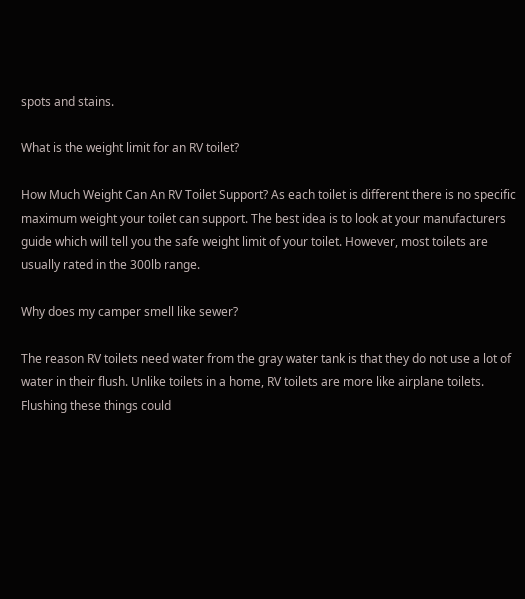spots and stains.

What is the weight limit for an RV toilet?

How Much Weight Can An RV Toilet Support? As each toilet is different there is no specific maximum weight your toilet can support. The best idea is to look at your manufacturers guide which will tell you the safe weight limit of your toilet. However, most toilets are usually rated in the 300lb range.

Why does my camper smell like sewer?

The reason RV toilets need water from the gray water tank is that they do not use a lot of water in their flush. Unlike toilets in a home, RV toilets are more like airplane toilets. Flushing these things could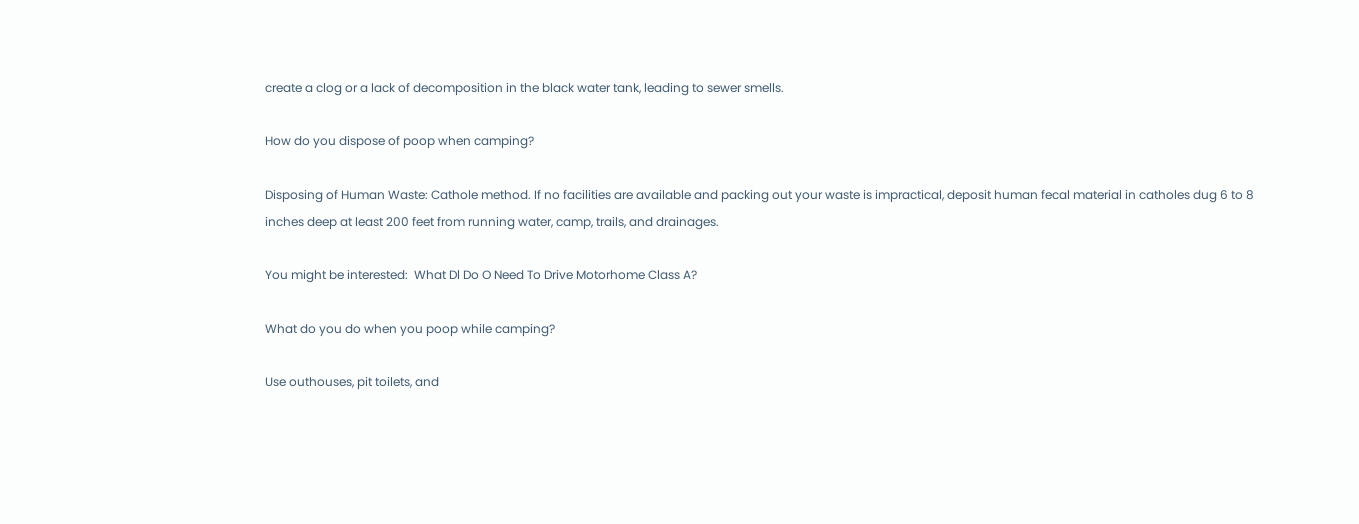create a clog or a lack of decomposition in the black water tank, leading to sewer smells.

How do you dispose of poop when camping?

Disposing of Human Waste: Cathole method. If no facilities are available and packing out your waste is impractical, deposit human fecal material in catholes dug 6 to 8 inches deep at least 200 feet from running water, camp, trails, and drainages.

You might be interested:  What Dl Do O Need To Drive Motorhome Class A?

What do you do when you poop while camping?

Use outhouses, pit toilets, and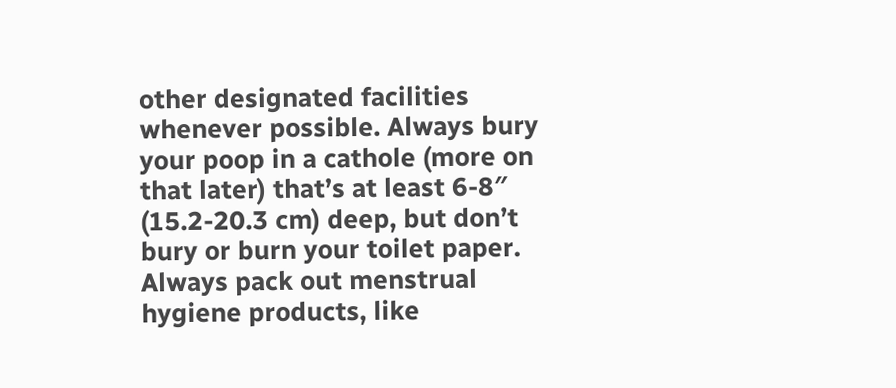other designated facilities whenever possible. Always bury your poop in a cathole (more on that later) that’s at least 6-8″ (15.2-20.3 cm) deep, but don’t bury or burn your toilet paper. Always pack out menstrual hygiene products, like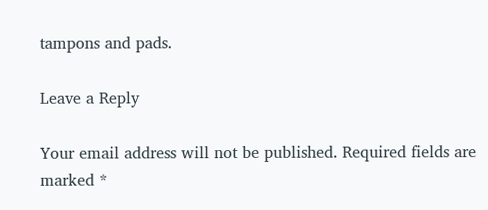tampons and pads.

Leave a Reply

Your email address will not be published. Required fields are marked *